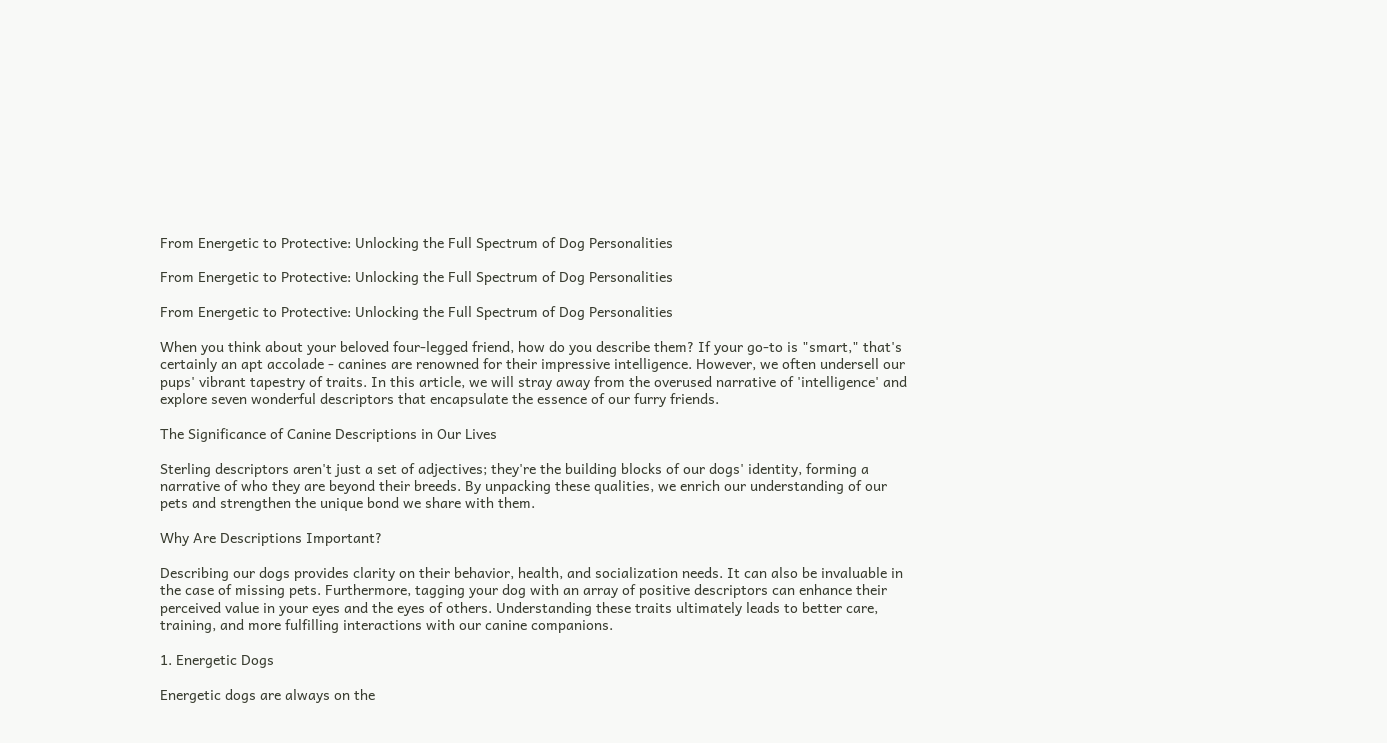From Energetic to Protective: Unlocking the Full Spectrum of Dog Personalities

From Energetic to Protective: Unlocking the Full Spectrum of Dog Personalities

From Energetic to Protective: Unlocking the Full Spectrum of Dog Personalities

When you think about your beloved four-legged friend, how do you describe them? If your go-to is "smart," that's certainly an apt accolade - canines are renowned for their impressive intelligence. However, we often undersell our pups' vibrant tapestry of traits. In this article, we will stray away from the overused narrative of 'intelligence' and explore seven wonderful descriptors that encapsulate the essence of our furry friends.

The Significance of Canine Descriptions in Our Lives

Sterling descriptors aren't just a set of adjectives; they're the building blocks of our dogs' identity, forming a narrative of who they are beyond their breeds. By unpacking these qualities, we enrich our understanding of our pets and strengthen the unique bond we share with them.

Why Are Descriptions Important?

Describing our dogs provides clarity on their behavior, health, and socialization needs. It can also be invaluable in the case of missing pets. Furthermore, tagging your dog with an array of positive descriptors can enhance their perceived value in your eyes and the eyes of others. Understanding these traits ultimately leads to better care, training, and more fulfilling interactions with our canine companions.

1. Energetic Dogs

Energetic dogs are always on the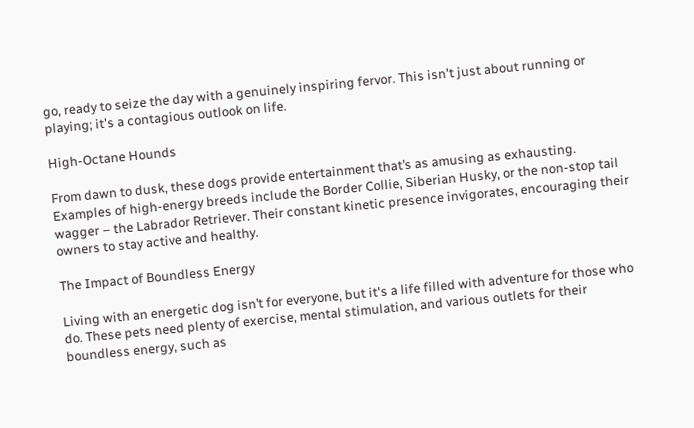go, ready to seize the day with a genuinely inspiring fervor. This isn't just about running or playing; it's a contagious outlook on life.

High-Octane Hounds

From dawn to dusk, these dogs provide entertainment that’s as amusing as exhausting. Examples of high-energy breeds include the Border Collie, Siberian Husky, or the non-stop tail wagger – the Labrador Retriever. Their constant kinetic presence invigorates, encouraging their owners to stay active and healthy.

The Impact of Boundless Energy

Living with an energetic dog isn’t for everyone, but it's a life filled with adventure for those who do. These pets need plenty of exercise, mental stimulation, and various outlets for their boundless energy, such as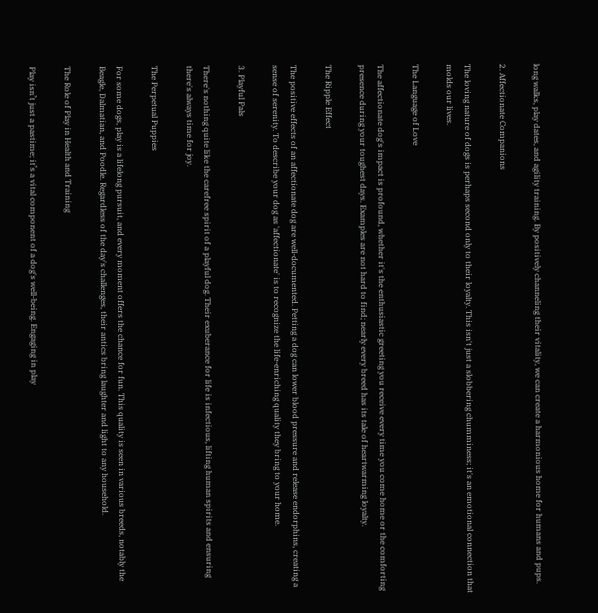long walks, play dates, and agility training. By positively channeling their vitality, we can create a harmonious home for humans and pups.

2. Affectionate Companions

The loving nature of dogs is perhaps second only to their loyalty. This isn't just a slobbering chumminess; it's an emotional connection that molds our lives.

The Language of Love

The affectionate dog's impact is profound, whether it's the enthusiastic greeting you receive every time you come home or the comforting presence during your toughest days. Examples are not hard to find; nearly every breed has its tale of heartwarming loyalty.

The Ripple Effect

The positive effects of an affectionate dog are well-documented. Petting a dog can lower blood pressure and release endorphins, creating a sense of serenity. To describe your dog as 'affectionate' is to recognize the life-enriching quality they bring to your home.

3. Playful Pals

There's nothing quite like the carefree spirit of a playful dog. Their exuberance for life is infectious, lifting human spirits and ensuring there's always time for joy.

The Perpetual Puppies

For some dogs, play is a lifelong pursuit, and every moment offers the chance for fun. This quality is seen in various breeds, notably the Beagle, Dalmatian, and Poodle. Regardless of the day's challenges, their antics bring laughter and light to any household.

The Role of Play in Health and Training

Play isn’t just a pastime; it’s a vital component of a dog's well-being. Engaging in play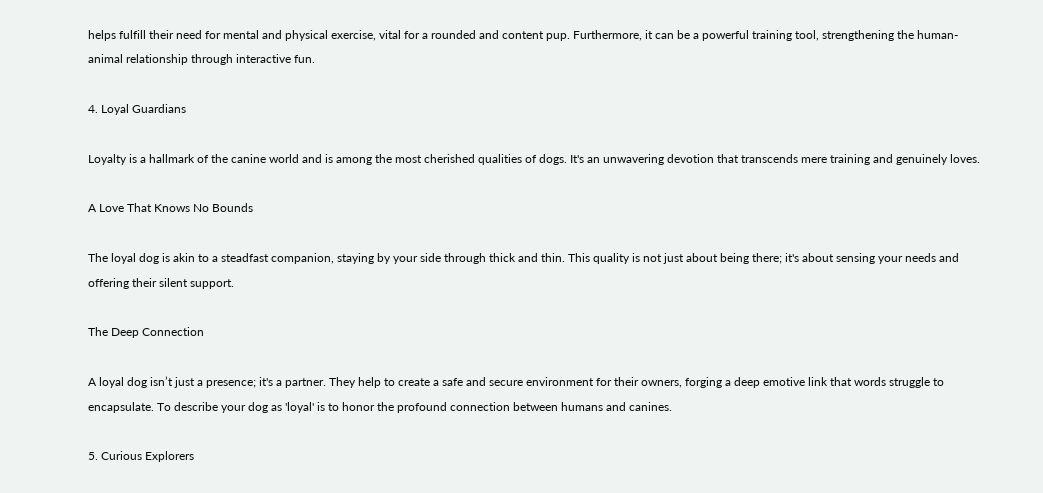helps fulfill their need for mental and physical exercise, vital for a rounded and content pup. Furthermore, it can be a powerful training tool, strengthening the human-animal relationship through interactive fun.

4. Loyal Guardians

Loyalty is a hallmark of the canine world and is among the most cherished qualities of dogs. It's an unwavering devotion that transcends mere training and genuinely loves.

A Love That Knows No Bounds

The loyal dog is akin to a steadfast companion, staying by your side through thick and thin. This quality is not just about being there; it's about sensing your needs and offering their silent support.

The Deep Connection

A loyal dog isn’t just a presence; it's a partner. They help to create a safe and secure environment for their owners, forging a deep emotive link that words struggle to encapsulate. To describe your dog as 'loyal' is to honor the profound connection between humans and canines.

5. Curious Explorers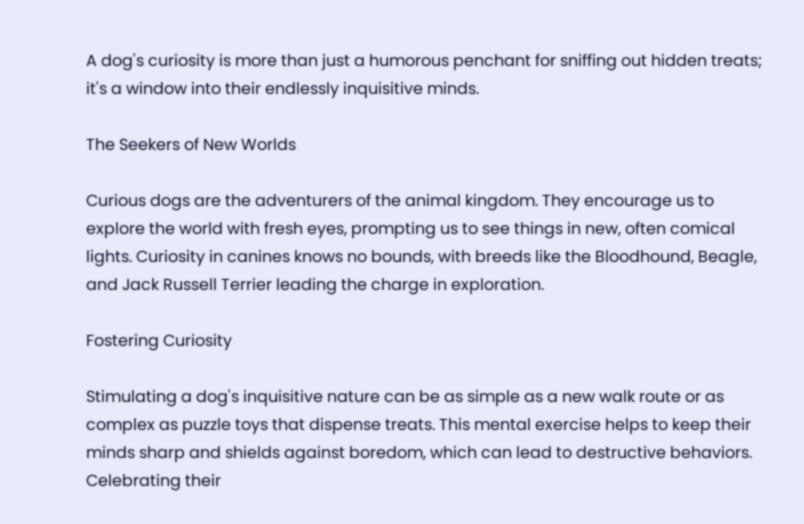A dog's curiosity is more than just a humorous penchant for sniffing out hidden treats; it's a window into their endlessly inquisitive minds.

The Seekers of New Worlds

Curious dogs are the adventurers of the animal kingdom. They encourage us to explore the world with fresh eyes, prompting us to see things in new, often comical lights. Curiosity in canines knows no bounds, with breeds like the Bloodhound, Beagle, and Jack Russell Terrier leading the charge in exploration.

Fostering Curiosity

Stimulating a dog's inquisitive nature can be as simple as a new walk route or as complex as puzzle toys that dispense treats. This mental exercise helps to keep their minds sharp and shields against boredom, which can lead to destructive behaviors. Celebrating their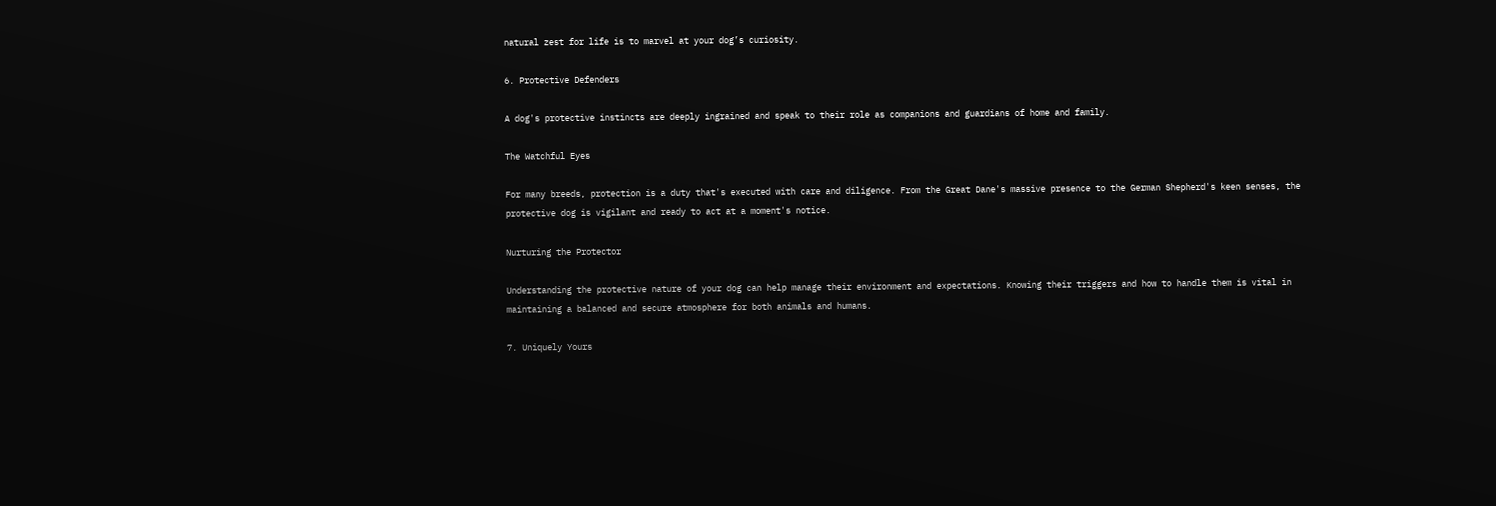natural zest for life is to marvel at your dog’s curiosity.

6. Protective Defenders

A dog's protective instincts are deeply ingrained and speak to their role as companions and guardians of home and family.

The Watchful Eyes

For many breeds, protection is a duty that's executed with care and diligence. From the Great Dane's massive presence to the German Shepherd's keen senses, the protective dog is vigilant and ready to act at a moment's notice.

Nurturing the Protector

Understanding the protective nature of your dog can help manage their environment and expectations. Knowing their triggers and how to handle them is vital in maintaining a balanced and secure atmosphere for both animals and humans.

7. Uniquely Yours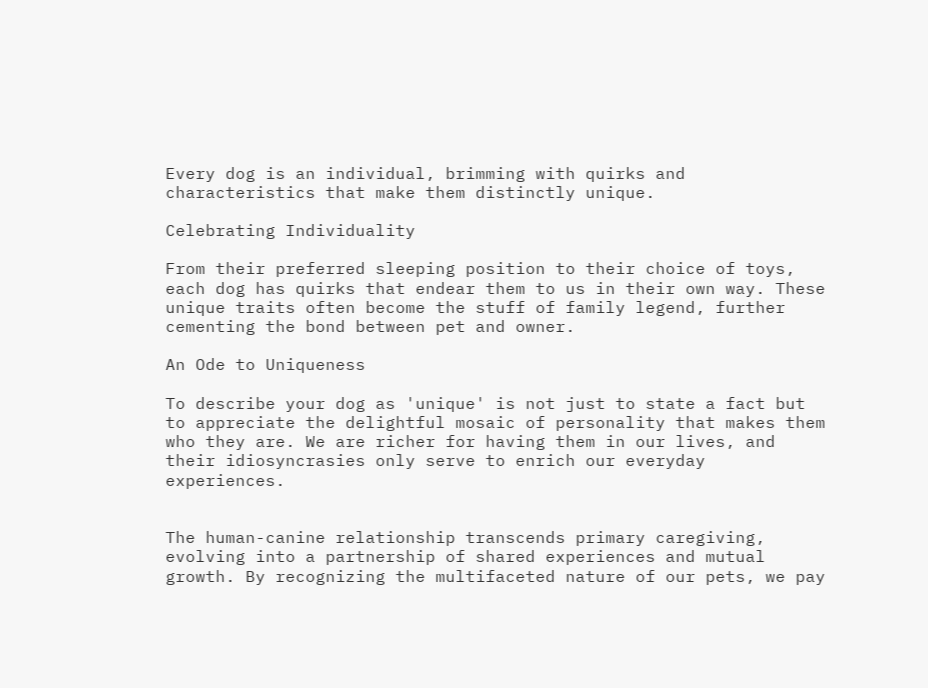Every dog is an individual, brimming with quirks and characteristics that make them distinctly unique.

Celebrating Individuality

From their preferred sleeping position to their choice of toys, each dog has quirks that endear them to us in their own way. These unique traits often become the stuff of family legend, further cementing the bond between pet and owner.

An Ode to Uniqueness

To describe your dog as 'unique' is not just to state a fact but to appreciate the delightful mosaic of personality that makes them who they are. We are richer for having them in our lives, and their idiosyncrasies only serve to enrich our everyday experiences.


The human-canine relationship transcends primary caregiving, evolving into a partnership of shared experiences and mutual growth. By recognizing the multifaceted nature of our pets, we pay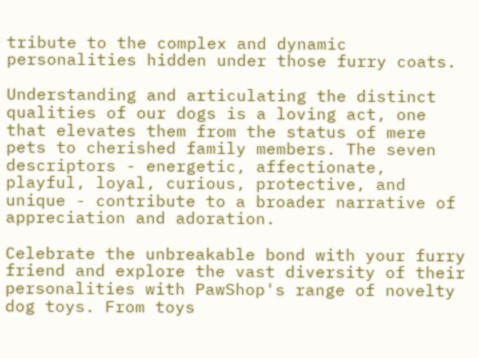tribute to the complex and dynamic personalities hidden under those furry coats.

Understanding and articulating the distinct qualities of our dogs is a loving act, one that elevates them from the status of mere pets to cherished family members. The seven descriptors - energetic, affectionate, playful, loyal, curious, protective, and unique - contribute to a broader narrative of appreciation and adoration.

Celebrate the unbreakable bond with your furry friend and explore the vast diversity of their personalities with PawShop's range of novelty dog toys. From toys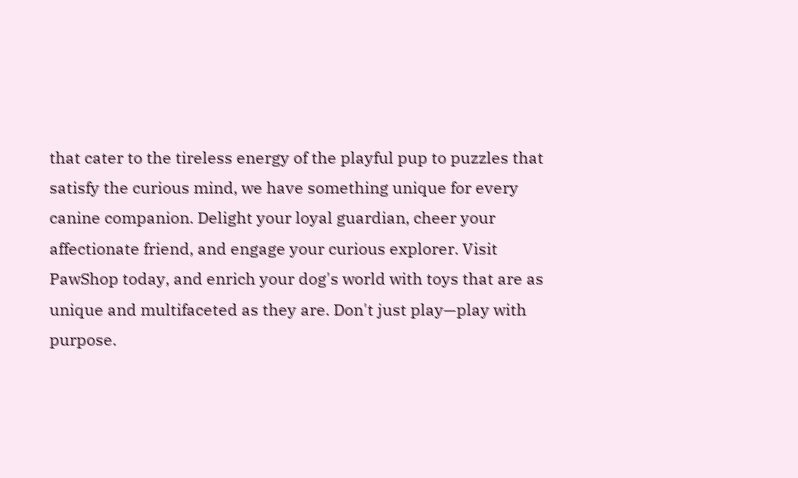that cater to the tireless energy of the playful pup to puzzles that satisfy the curious mind, we have something unique for every canine companion. Delight your loyal guardian, cheer your affectionate friend, and engage your curious explorer. Visit PawShop today, and enrich your dog's world with toys that are as unique and multifaceted as they are. Don't just play—play with purpose.